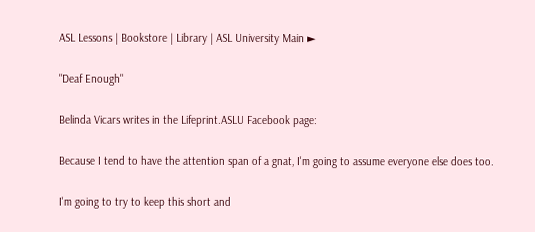ASL Lessons | Bookstore | Library | ASL University Main ►

"Deaf Enough"

Belinda Vicars writes in the Lifeprint.ASLU Facebook page:

Because I tend to have the attention span of a gnat, I'm going to assume everyone else does too.

I'm going to try to keep this short and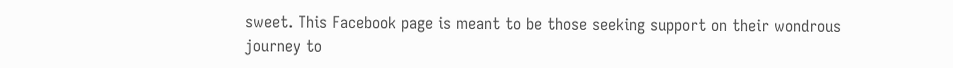sweet. This Facebook page is meant to be those seeking support on their wondrous journey to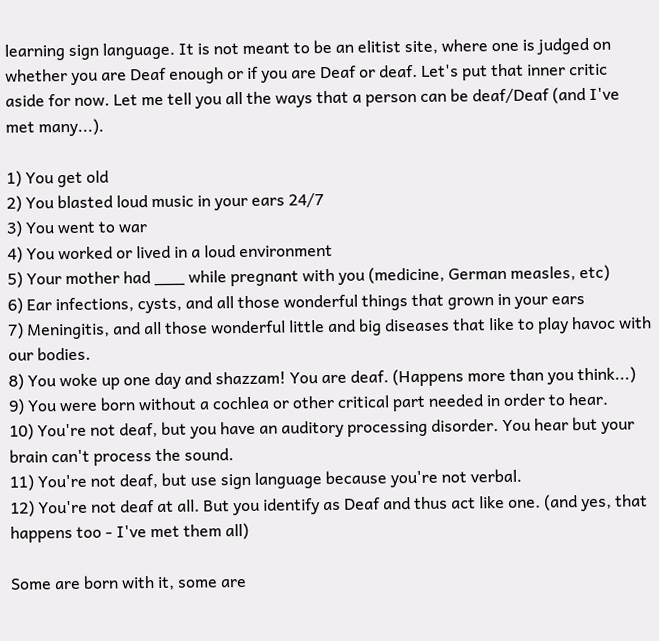learning sign language. It is not meant to be an elitist site, where one is judged on whether you are Deaf enough or if you are Deaf or deaf. Let's put that inner critic aside for now. Let me tell you all the ways that a person can be deaf/Deaf (and I've met many...).

1) You get old
2) You blasted loud music in your ears 24/7
3) You went to war
4) You worked or lived in a loud environment
5) Your mother had ___ while pregnant with you (medicine, German measles, etc)
6) Ear infections, cysts, and all those wonderful things that grown in your ears
7) Meningitis, and all those wonderful little and big diseases that like to play havoc with our bodies.
8) You woke up one day and shazzam! You are deaf. (Happens more than you think...)
9) You were born without a cochlea or other critical part needed in order to hear.
10) You're not deaf, but you have an auditory processing disorder. You hear but your brain can't process the sound.
11) You're not deaf, but use sign language because you're not verbal.
12) You're not deaf at all. But you identify as Deaf and thus act like one. (and yes, that happens too - I've met them all)

Some are born with it, some are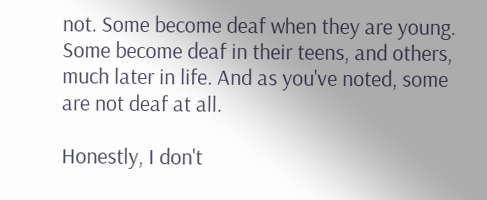not. Some become deaf when they are young. Some become deaf in their teens, and others, much later in life. And as you've noted, some are not deaf at all.

Honestly, I don't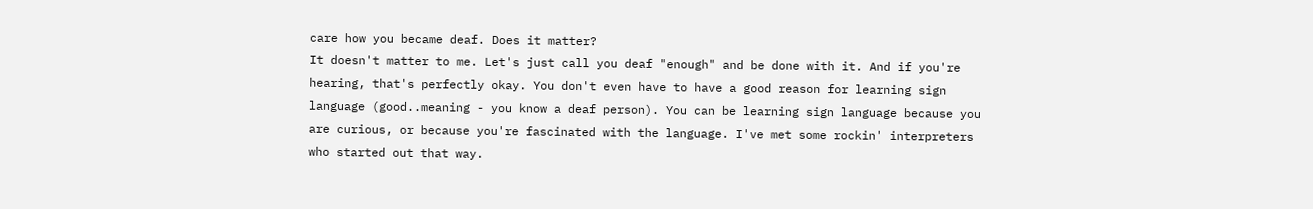care how you became deaf. Does it matter?
It doesn't matter to me. Let's just call you deaf "enough" and be done with it. And if you're hearing, that's perfectly okay. You don't even have to have a good reason for learning sign language (good..meaning - you know a deaf person). You can be learning sign language because you are curious, or because you're fascinated with the language. I've met some rockin' interpreters who started out that way.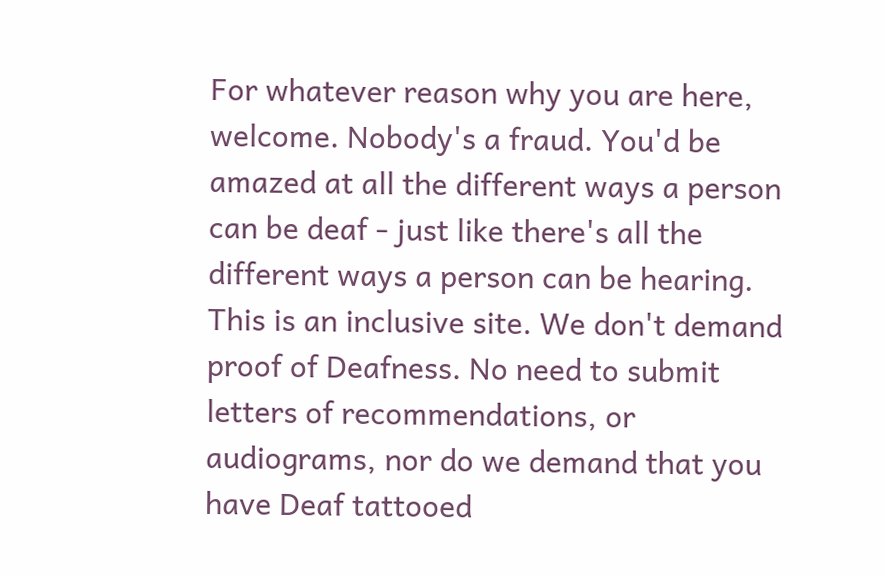For whatever reason why you are here, welcome. Nobody's a fraud. You'd be amazed at all the different ways a person can be deaf - just like there's all the different ways a person can be hearing. This is an inclusive site. We don't demand proof of Deafness. No need to submit letters of recommendations, or audiograms, nor do we demand that you have Deaf tattooed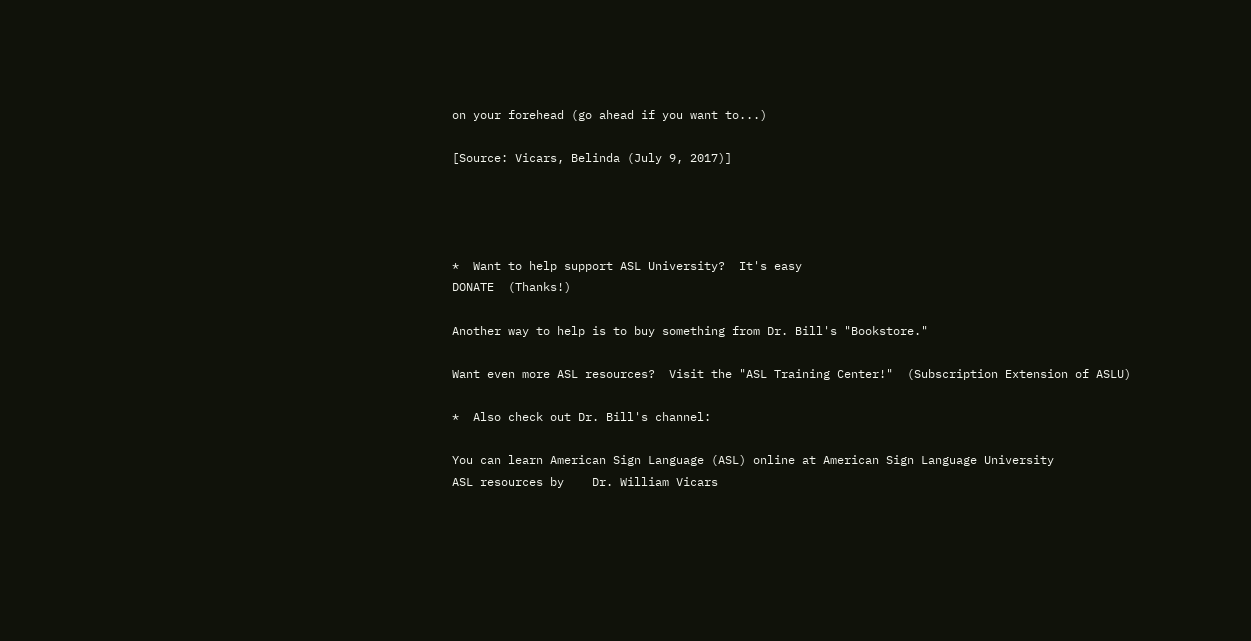on your forehead (go ahead if you want to...)

[Source: Vicars, Belinda (July 9, 2017)]




*  Want to help support ASL University?  It's easy
DONATE  (Thanks!)

Another way to help is to buy something from Dr. Bill's "Bookstore."

Want even more ASL resources?  Visit the "ASL Training Center!"  (Subscription Extension of ASLU)

*  Also check out Dr. Bill's channel:

You can learn American Sign Language (ASL) online at American Sign Language University
ASL resources by    Dr. William Vicars